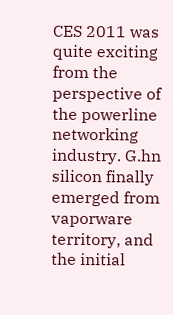CES 2011 was quite exciting from the perspective of the powerline networking industry. G.hn silicon finally emerged from vaporware territory, and the initial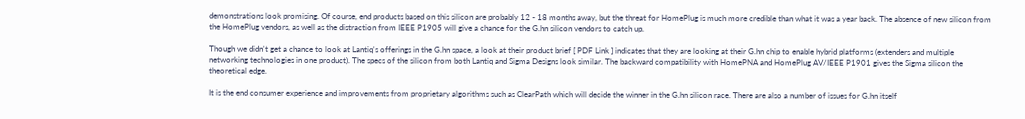demonstrations look promising. Of course, end products based on this silicon are probably 12 - 18 months away, but the threat for HomePlug is much more credible than what it was a year back. The absence of new silicon from the HomePlug vendors, as well as the distraction from IEEE P1905 will give a chance for the G.hn silicon vendors to catch up.

Though we didn't get a chance to look at Lantiq's offerings in the G.hn space, a look at their product brief [ PDF Link ] indicates that they are looking at their G.hn chip to enable hybrid platforms (extenders and multiple networking technologies in one product). The specs of the silicon from both Lantiq and Sigma Designs look similar. The backward compatibility with HomePNA and HomePlug AV/IEEE P1901 gives the Sigma silicon the theoretical edge.

It is the end consumer experience and improvements from proprietary algorithms such as ClearPath which will decide the winner in the G.hn silicon race. There are also a number of issues for G.hn itself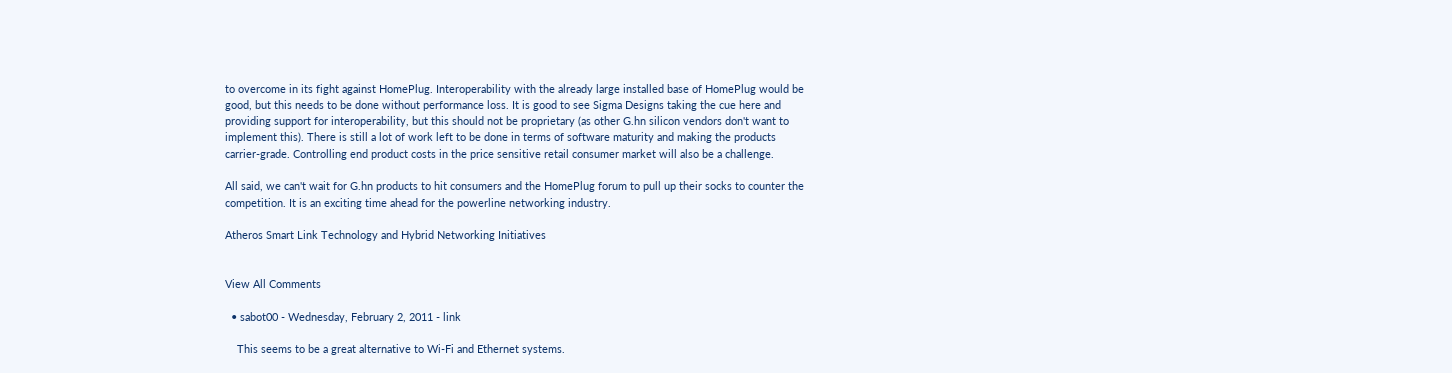to overcome in its fight against HomePlug. Interoperability with the already large installed base of HomePlug would be good, but this needs to be done without performance loss. It is good to see Sigma Designs taking the cue here and providing support for interoperability, but this should not be proprietary (as other G.hn silicon vendors don't want to implement this). There is still a lot of work left to be done in terms of software maturity and making the products carrier-grade. Controlling end product costs in the price sensitive retail consumer market will also be a challenge.

All said, we can't wait for G.hn products to hit consumers and the HomePlug forum to pull up their socks to counter the competition. It is an exciting time ahead for the powerline networking industry.

Atheros Smart Link Technology and Hybrid Networking Initiatives


View All Comments

  • sabot00 - Wednesday, February 2, 2011 - link

    This seems to be a great alternative to Wi-Fi and Ethernet systems.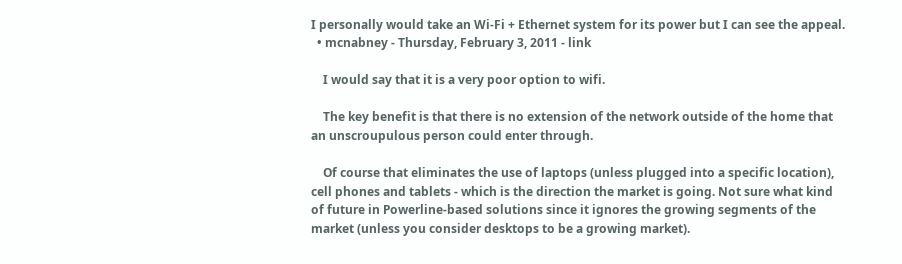I personally would take an Wi-Fi + Ethernet system for its power but I can see the appeal.
  • mcnabney - Thursday, February 3, 2011 - link

    I would say that it is a very poor option to wifi.

    The key benefit is that there is no extension of the network outside of the home that an unscroupulous person could enter through.

    Of course that eliminates the use of laptops (unless plugged into a specific location), cell phones and tablets - which is the direction the market is going. Not sure what kind of future in Powerline-based solutions since it ignores the growing segments of the market (unless you consider desktops to be a growing market).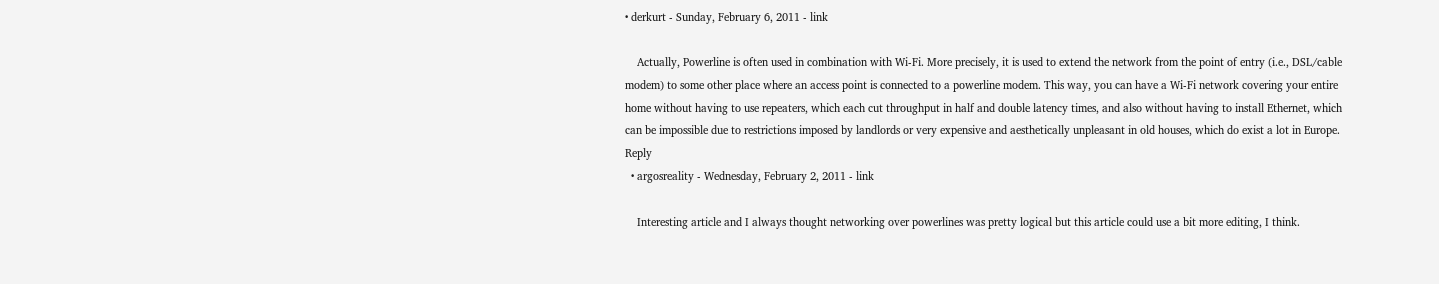• derkurt - Sunday, February 6, 2011 - link

    Actually, Powerline is often used in combination with Wi-Fi. More precisely, it is used to extend the network from the point of entry (i.e., DSL/cable modem) to some other place where an access point is connected to a powerline modem. This way, you can have a Wi-Fi network covering your entire home without having to use repeaters, which each cut throughput in half and double latency times, and also without having to install Ethernet, which can be impossible due to restrictions imposed by landlords or very expensive and aesthetically unpleasant in old houses, which do exist a lot in Europe. Reply
  • argosreality - Wednesday, February 2, 2011 - link

    Interesting article and I always thought networking over powerlines was pretty logical but this article could use a bit more editing, I think.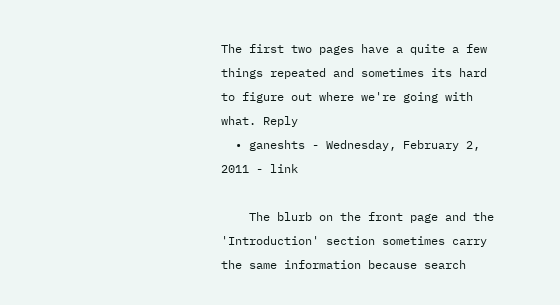The first two pages have a quite a few things repeated and sometimes its hard to figure out where we're going with what. Reply
  • ganeshts - Wednesday, February 2, 2011 - link

    The blurb on the front page and the 'Introduction' section sometimes carry the same information because search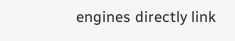engines directly link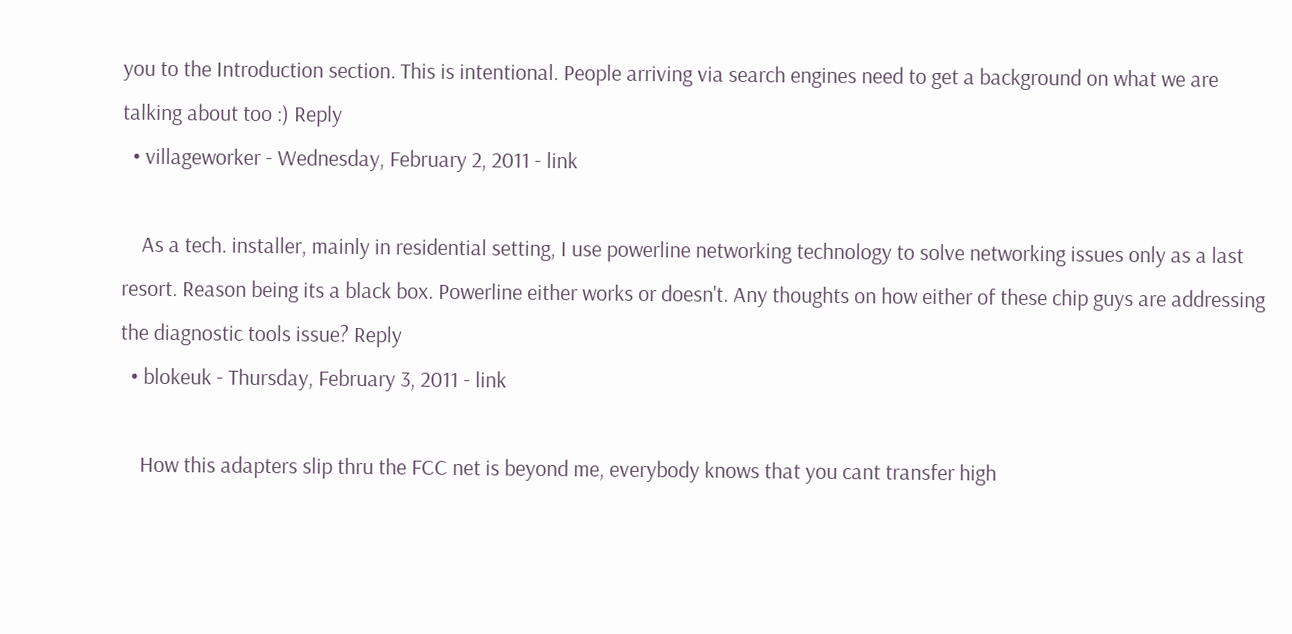you to the Introduction section. This is intentional. People arriving via search engines need to get a background on what we are talking about too :) Reply
  • villageworker - Wednesday, February 2, 2011 - link

    As a tech. installer, mainly in residential setting, I use powerline networking technology to solve networking issues only as a last resort. Reason being its a black box. Powerline either works or doesn't. Any thoughts on how either of these chip guys are addressing the diagnostic tools issue? Reply
  • blokeuk - Thursday, February 3, 2011 - link

    How this adapters slip thru the FCC net is beyond me, everybody knows that you cant transfer high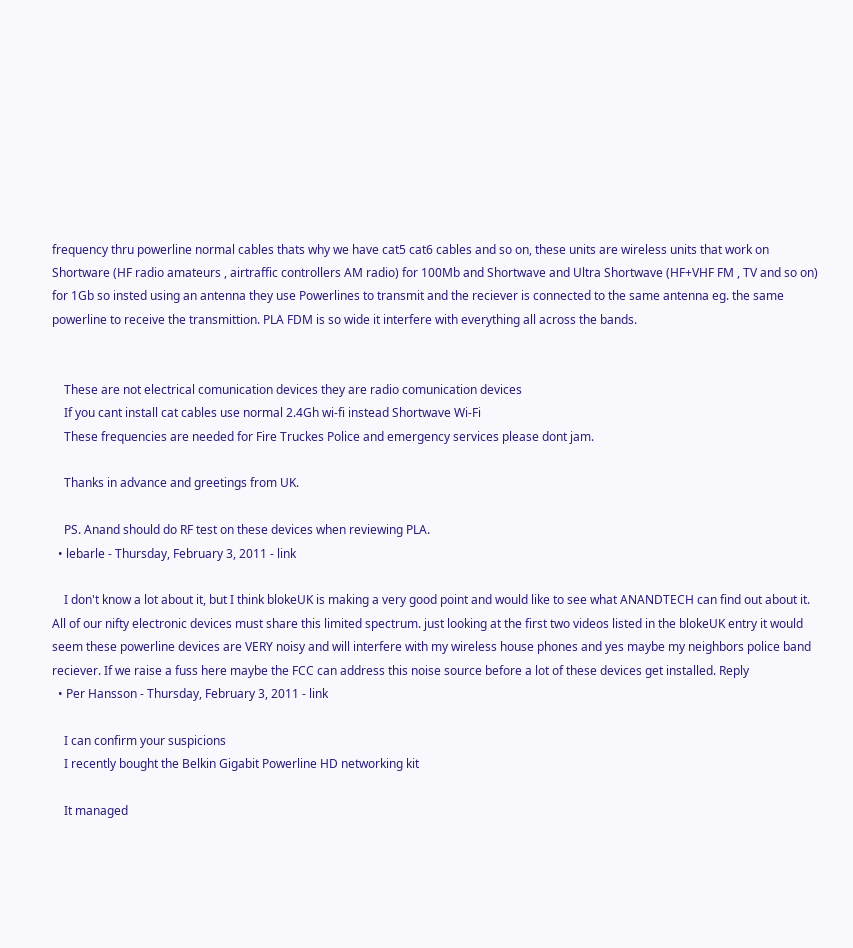frequency thru powerline normal cables thats why we have cat5 cat6 cables and so on, these units are wireless units that work on Shortware (HF radio amateurs , airtraffic controllers AM radio) for 100Mb and Shortwave and Ultra Shortwave (HF+VHF FM , TV and so on) for 1Gb so insted using an antenna they use Powerlines to transmit and the reciever is connected to the same antenna eg. the same powerline to receive the transmittion. PLA FDM is so wide it interfere with everything all across the bands.


    These are not electrical comunication devices they are radio comunication devices
    If you cant install cat cables use normal 2.4Gh wi-fi instead Shortwave Wi-Fi
    These frequencies are needed for Fire Truckes Police and emergency services please dont jam.

    Thanks in advance and greetings from UK.

    PS. Anand should do RF test on these devices when reviewing PLA.
  • lebarle - Thursday, February 3, 2011 - link

    I don't know a lot about it, but I think blokeUK is making a very good point and would like to see what ANANDTECH can find out about it. All of our nifty electronic devices must share this limited spectrum. just looking at the first two videos listed in the blokeUK entry it would seem these powerline devices are VERY noisy and will interfere with my wireless house phones and yes maybe my neighbors police band reciever. If we raise a fuss here maybe the FCC can address this noise source before a lot of these devices get installed. Reply
  • Per Hansson - Thursday, February 3, 2011 - link

    I can confirm your suspicions
    I recently bought the Belkin Gigabit Powerline HD networking kit

    It managed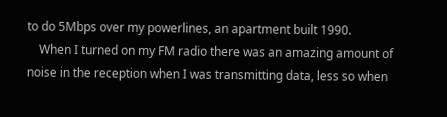to do 5Mbps over my powerlines, an apartment built 1990.
    When I turned on my FM radio there was an amazing amount of noise in the reception when I was transmitting data, less so when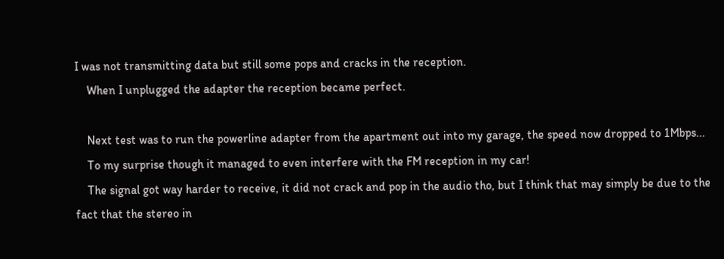I was not transmitting data but still some pops and cracks in the reception.
    When I unplugged the adapter the reception became perfect.

    Next test was to run the powerline adapter from the apartment out into my garage, the speed now dropped to 1Mbps...
    To my surprise though it managed to even interfere with the FM reception in my car!
    The signal got way harder to receive, it did not crack and pop in the audio tho, but I think that may simply be due to the fact that the stereo in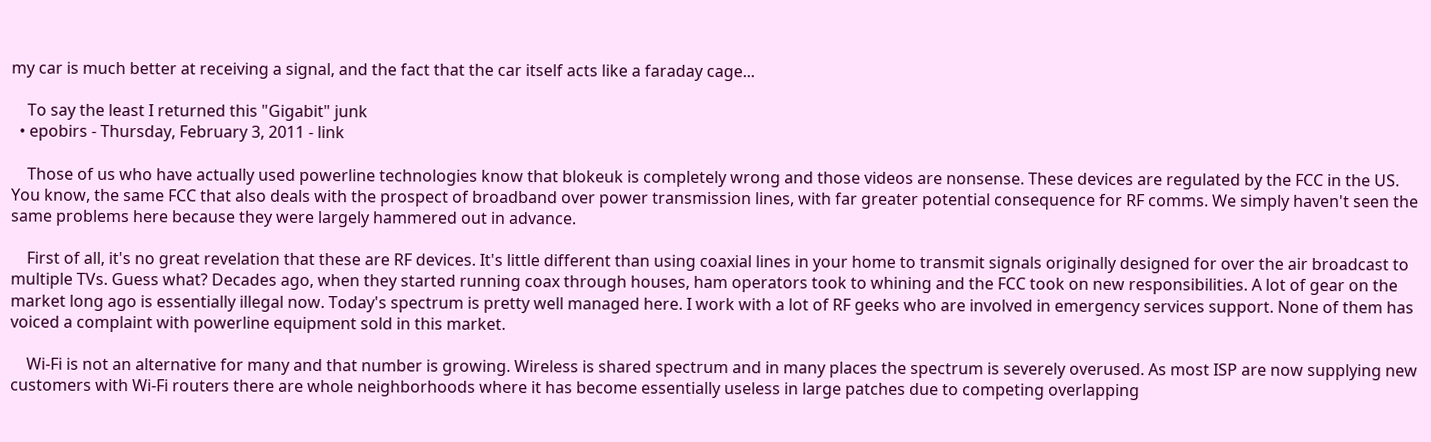my car is much better at receiving a signal, and the fact that the car itself acts like a faraday cage...

    To say the least I returned this "Gigabit" junk
  • epobirs - Thursday, February 3, 2011 - link

    Those of us who have actually used powerline technologies know that blokeuk is completely wrong and those videos are nonsense. These devices are regulated by the FCC in the US. You know, the same FCC that also deals with the prospect of broadband over power transmission lines, with far greater potential consequence for RF comms. We simply haven't seen the same problems here because they were largely hammered out in advance.

    First of all, it's no great revelation that these are RF devices. It's little different than using coaxial lines in your home to transmit signals originally designed for over the air broadcast to multiple TVs. Guess what? Decades ago, when they started running coax through houses, ham operators took to whining and the FCC took on new responsibilities. A lot of gear on the market long ago is essentially illegal now. Today's spectrum is pretty well managed here. I work with a lot of RF geeks who are involved in emergency services support. None of them has voiced a complaint with powerline equipment sold in this market.

    Wi-Fi is not an alternative for many and that number is growing. Wireless is shared spectrum and in many places the spectrum is severely overused. As most ISP are now supplying new customers with Wi-Fi routers there are whole neighborhoods where it has become essentially useless in large patches due to competing overlapping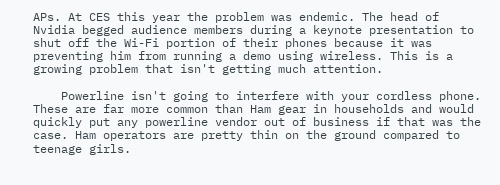APs. At CES this year the problem was endemic. The head of Nvidia begged audience members during a keynote presentation to shut off the Wi-Fi portion of their phones because it was preventing him from running a demo using wireless. This is a growing problem that isn't getting much attention.

    Powerline isn't going to interfere with your cordless phone. These are far more common than Ham gear in households and would quickly put any powerline vendor out of business if that was the case. Ham operators are pretty thin on the ground compared to teenage girls.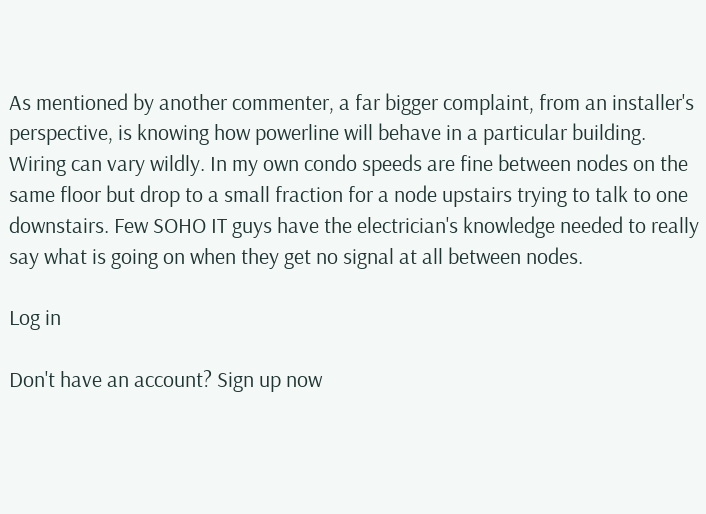As mentioned by another commenter, a far bigger complaint, from an installer's perspective, is knowing how powerline will behave in a particular building. Wiring can vary wildly. In my own condo speeds are fine between nodes on the same floor but drop to a small fraction for a node upstairs trying to talk to one downstairs. Few SOHO IT guys have the electrician's knowledge needed to really say what is going on when they get no signal at all between nodes.

Log in

Don't have an account? Sign up now